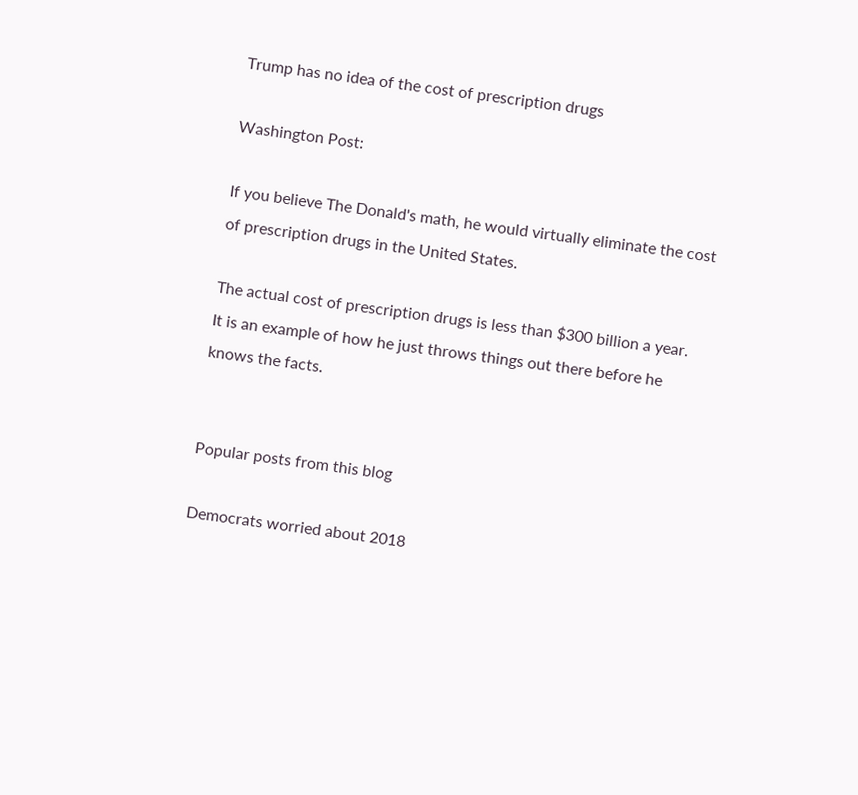Trump has no idea of the cost of prescription drugs

Washington Post:

If you believe The Donald's math, he would virtually eliminate the cost of prescription drugs in the United States.

The actual cost of prescription drugs is less than $300 billion a year.   It is an example of how he just throws things out there before he knows the facts.


Popular posts from this blog

Democrats worried about 2018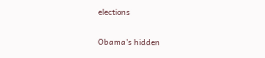elections

Obama's hidden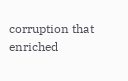corruption that enriched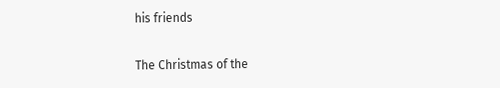his friends

The Christmas of the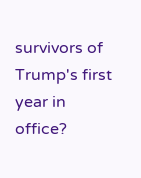survivors of Trump's first year in office?